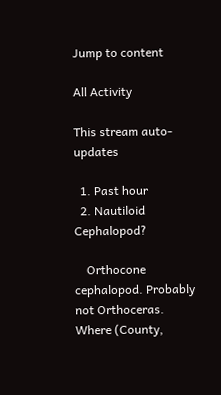Jump to content

All Activity

This stream auto-updates

  1. Past hour
  2. Nautiloid Cephalopod?

    Orthocone cephalopod. Probably not Orthoceras. Where (County,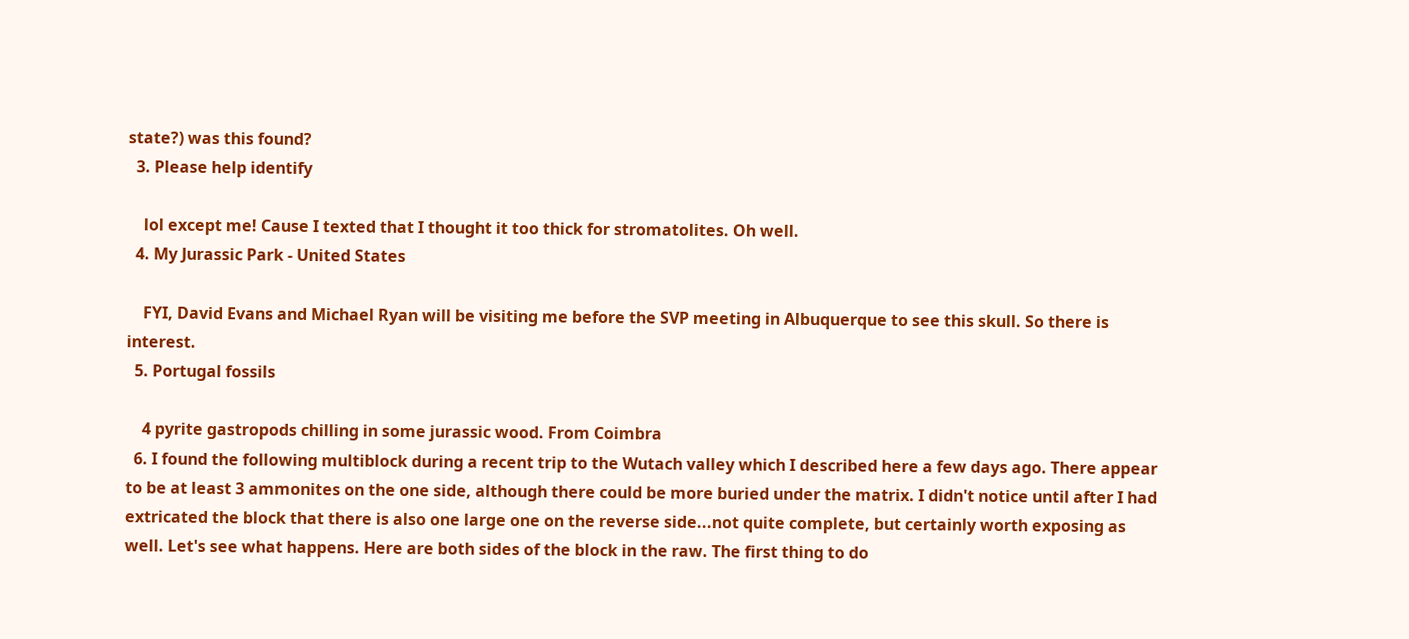state?) was this found?
  3. Please help identify

    lol except me! Cause I texted that I thought it too thick for stromatolites. Oh well.
  4. My Jurassic Park - United States

    FYI, David Evans and Michael Ryan will be visiting me before the SVP meeting in Albuquerque to see this skull. So there is interest.
  5. Portugal fossils

    4 pyrite gastropods chilling in some jurassic wood. From Coimbra
  6. I found the following multiblock during a recent trip to the Wutach valley which I described here a few days ago. There appear to be at least 3 ammonites on the one side, although there could be more buried under the matrix. I didn't notice until after I had extricated the block that there is also one large one on the reverse side...not quite complete, but certainly worth exposing as well. Let's see what happens. Here are both sides of the block in the raw. The first thing to do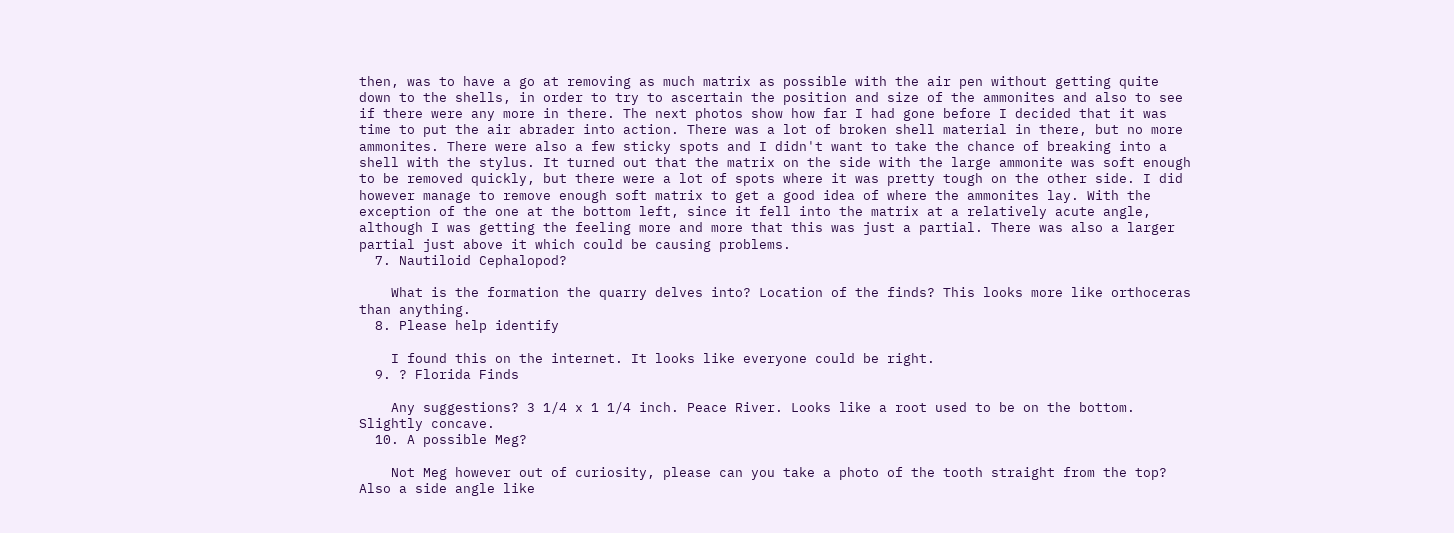then, was to have a go at removing as much matrix as possible with the air pen without getting quite down to the shells, in order to try to ascertain the position and size of the ammonites and also to see if there were any more in there. The next photos show how far I had gone before I decided that it was time to put the air abrader into action. There was a lot of broken shell material in there, but no more ammonites. There were also a few sticky spots and I didn't want to take the chance of breaking into a shell with the stylus. It turned out that the matrix on the side with the large ammonite was soft enough to be removed quickly, but there were a lot of spots where it was pretty tough on the other side. I did however manage to remove enough soft matrix to get a good idea of where the ammonites lay. With the exception of the one at the bottom left, since it fell into the matrix at a relatively acute angle, although I was getting the feeling more and more that this was just a partial. There was also a larger partial just above it which could be causing problems.
  7. Nautiloid Cephalopod?

    What is the formation the quarry delves into? Location of the finds? This looks more like orthoceras than anything.
  8. Please help identify

    I found this on the internet. It looks like everyone could be right.
  9. ? Florida Finds

    Any suggestions? 3 1/4 x 1 1/4 inch. Peace River. Looks like a root used to be on the bottom. Slightly concave.
  10. A possible Meg?

    Not Meg however out of curiosity, please can you take a photo of the tooth straight from the top? Also a side angle like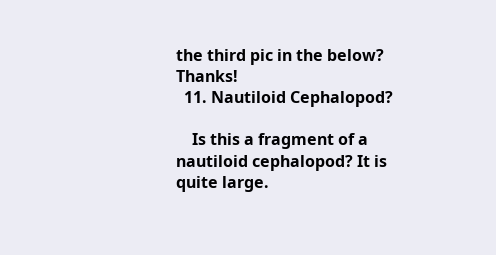the third pic in the below? Thanks!
  11. Nautiloid Cephalopod?

    Is this a fragment of a nautiloid cephalopod? It is quite large.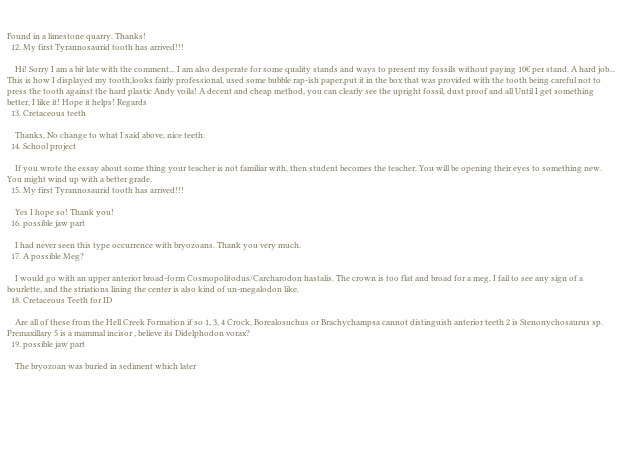Found in a limestone quarry. Thanks!
  12. My first Tyrannosaurid tooth has arrived!!!

    Hi! Sorry I am a bit late with the comment... I am also desperate for some quality stands and ways to present my fossils without paying 10€ per stand. A hard job... This is how I displayed my tooth,looks fairly professional, used some bubble rap-ish paper,put it in the box that was provided with the tooth being careful not to press the tooth against the hard plastic Andy voila! A decent and cheap method, you can clearly see the upright fossil, dust proof and all Until I get something better, I like it! Hope it helps! Regards
  13. Cretaceous teeth

    Thanks, No change to what I said above, nice teeth.
  14. School project

    If you wrote the essay about some thing your teacher is not familiar with, then student becomes the teacher. You will be opening their eyes to something new. You might wind up with a better grade.
  15. My first Tyrannosaurid tooth has arrived!!!

    Yes I hope so! Thank you!
  16. possible jaw part

    I had never seen this type occurrence with bryozoans. Thank you very much.
  17. A possible Meg?

    I would go with an upper anterior broad-form Cosmopolitodus/Carcharodon hastalis. The crown is too flat and broad for a meg, I fail to see any sign of a bourlette, and the striations lining the center is also kind of un-megalodon like.
  18. Cretaceous Teeth for ID

    Are all of these from the Hell Creek Formation if so 1, 3, 4 Crock, Borealosuchus or Brachychampsa cannot distinguish anterior teeth 2 is Stenonychosaurus sp. Premaxillary 5 is a mammal incisor , believe its Didelphodon vorax?
  19. possible jaw part

    The bryozoan was buried in sediment which later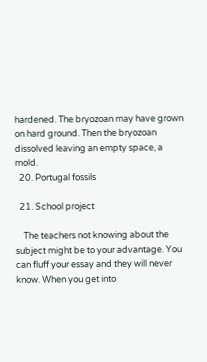hardened. The bryozoan may have grown on hard ground. Then the bryozoan dissolved leaving an empty space, a mold.
  20. Portugal fossils

  21. School project

    The teachers not knowing about the subject might be to your advantage. You can fluff your essay and they will never know. When you get into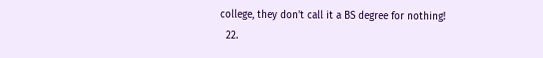college, they don't call it a BS degree for nothing!
  22.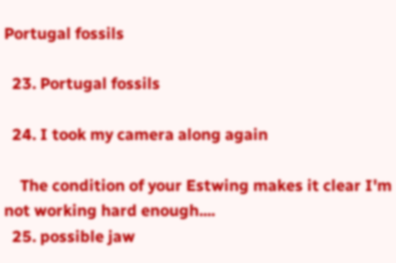Portugal fossils

  23. Portugal fossils

  24. I took my camera along again

    The condition of your Estwing makes it clear I'm not working hard enough....
  25. possible jaw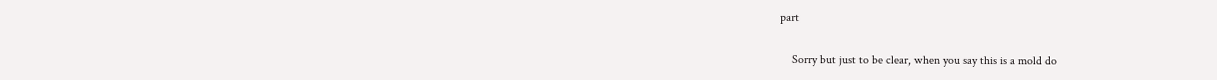part

    Sorry but just to be clear, when you say this is a mold do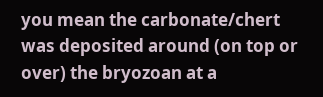you mean the carbonate/chert was deposited around (on top or over) the bryozoan at a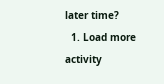later time?
  1. Load more activity